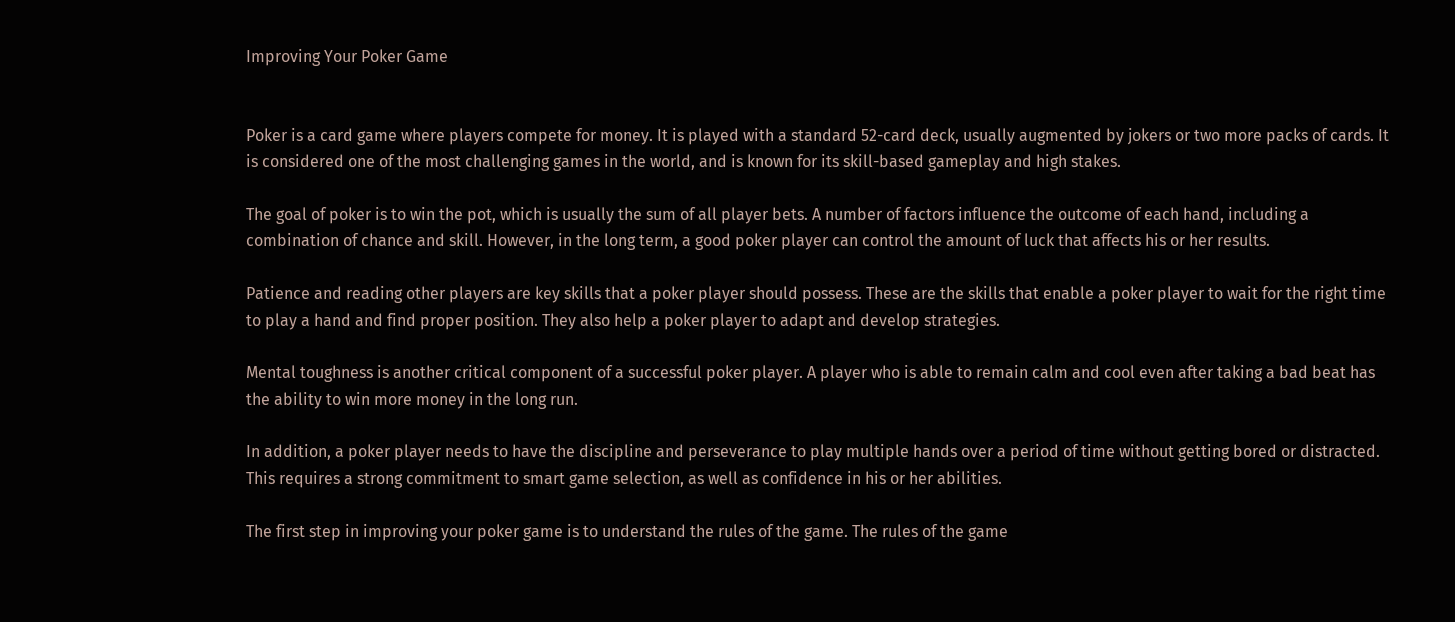Improving Your Poker Game


Poker is a card game where players compete for money. It is played with a standard 52-card deck, usually augmented by jokers or two more packs of cards. It is considered one of the most challenging games in the world, and is known for its skill-based gameplay and high stakes.

The goal of poker is to win the pot, which is usually the sum of all player bets. A number of factors influence the outcome of each hand, including a combination of chance and skill. However, in the long term, a good poker player can control the amount of luck that affects his or her results.

Patience and reading other players are key skills that a poker player should possess. These are the skills that enable a poker player to wait for the right time to play a hand and find proper position. They also help a poker player to adapt and develop strategies.

Mental toughness is another critical component of a successful poker player. A player who is able to remain calm and cool even after taking a bad beat has the ability to win more money in the long run.

In addition, a poker player needs to have the discipline and perseverance to play multiple hands over a period of time without getting bored or distracted. This requires a strong commitment to smart game selection, as well as confidence in his or her abilities.

The first step in improving your poker game is to understand the rules of the game. The rules of the game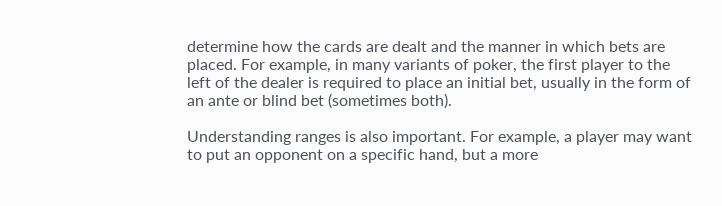determine how the cards are dealt and the manner in which bets are placed. For example, in many variants of poker, the first player to the left of the dealer is required to place an initial bet, usually in the form of an ante or blind bet (sometimes both).

Understanding ranges is also important. For example, a player may want to put an opponent on a specific hand, but a more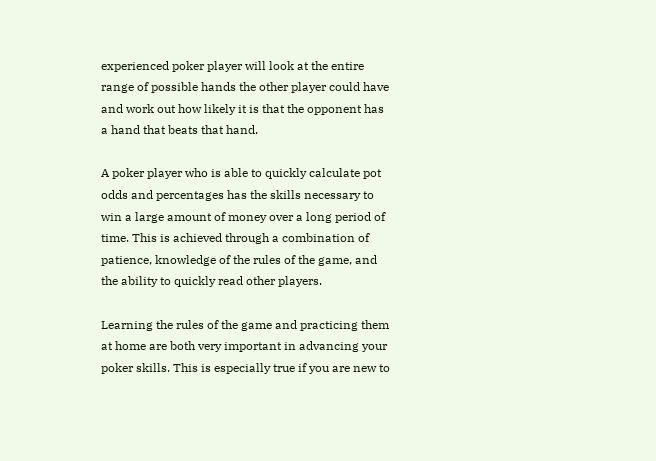experienced poker player will look at the entire range of possible hands the other player could have and work out how likely it is that the opponent has a hand that beats that hand.

A poker player who is able to quickly calculate pot odds and percentages has the skills necessary to win a large amount of money over a long period of time. This is achieved through a combination of patience, knowledge of the rules of the game, and the ability to quickly read other players.

Learning the rules of the game and practicing them at home are both very important in advancing your poker skills. This is especially true if you are new to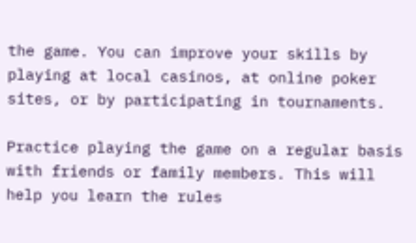the game. You can improve your skills by playing at local casinos, at online poker sites, or by participating in tournaments.

Practice playing the game on a regular basis with friends or family members. This will help you learn the rules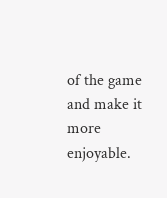of the game and make it more enjoyable.